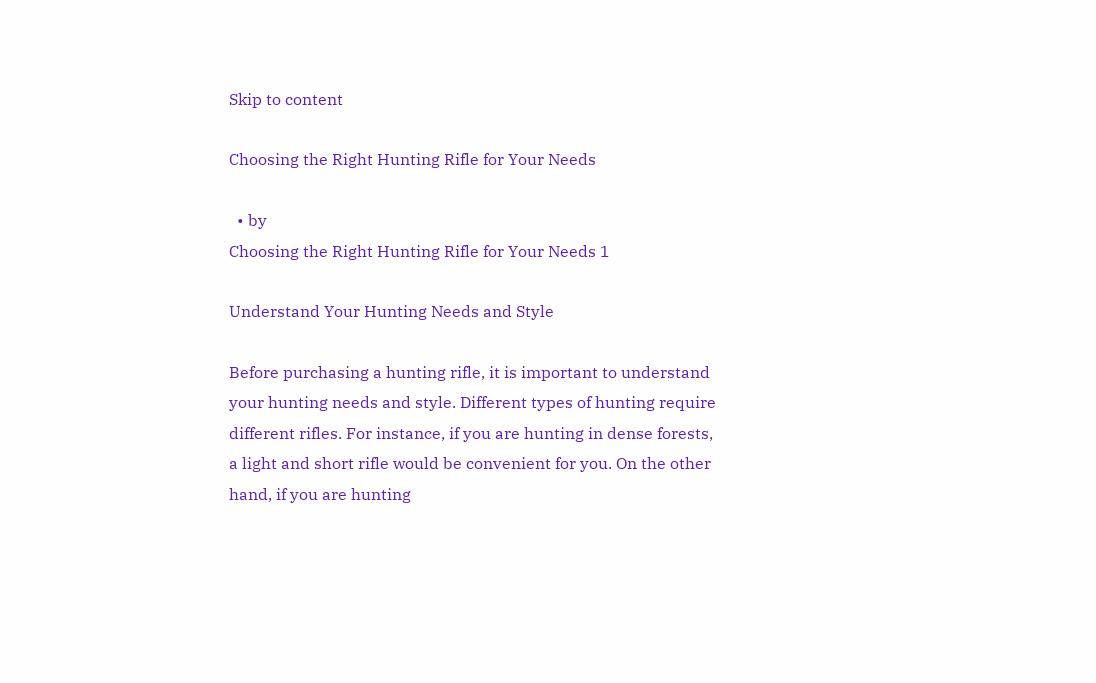Skip to content

Choosing the Right Hunting Rifle for Your Needs

  • by
Choosing the Right Hunting Rifle for Your Needs 1

Understand Your Hunting Needs and Style

Before purchasing a hunting rifle, it is important to understand your hunting needs and style. Different types of hunting require different rifles. For instance, if you are hunting in dense forests, a light and short rifle would be convenient for you. On the other hand, if you are hunting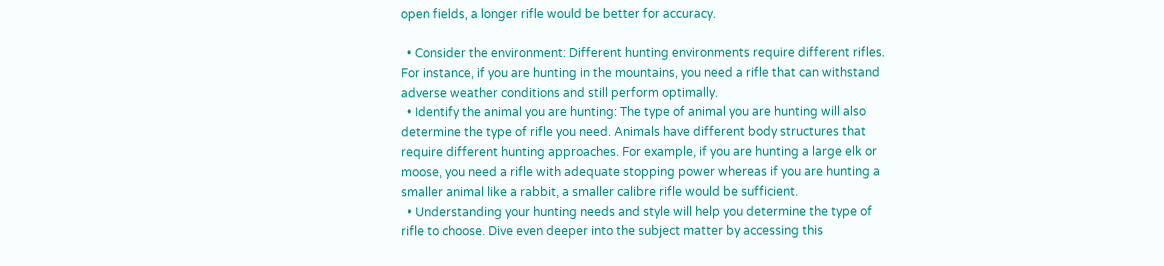open fields, a longer rifle would be better for accuracy.

  • Consider the environment: Different hunting environments require different rifles. For instance, if you are hunting in the mountains, you need a rifle that can withstand adverse weather conditions and still perform optimally.
  • Identify the animal you are hunting: The type of animal you are hunting will also determine the type of rifle you need. Animals have different body structures that require different hunting approaches. For example, if you are hunting a large elk or moose, you need a rifle with adequate stopping power whereas if you are hunting a smaller animal like a rabbit, a smaller calibre rifle would be sufficient.
  • Understanding your hunting needs and style will help you determine the type of rifle to choose. Dive even deeper into the subject matter by accessing this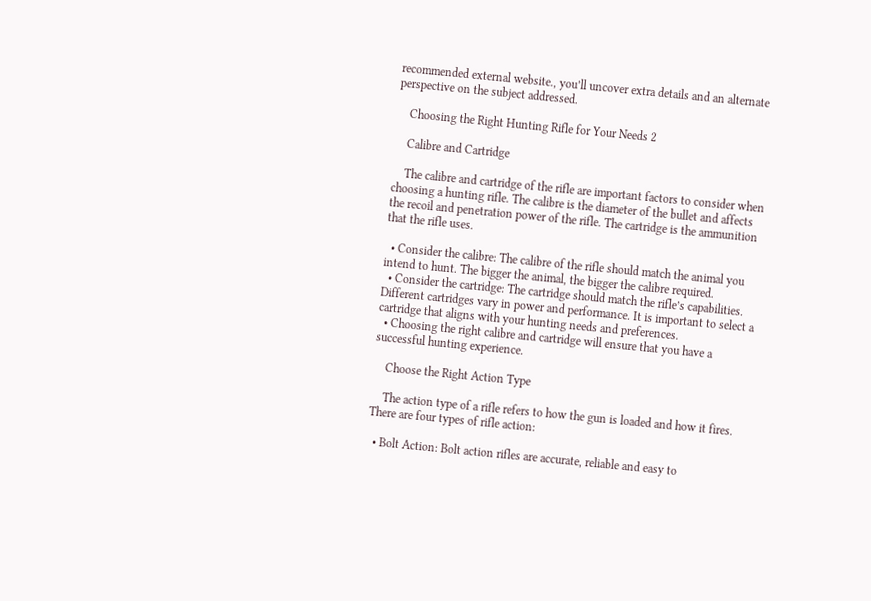recommended external website., you’ll uncover extra details and an alternate perspective on the subject addressed.

    Choosing the Right Hunting Rifle for Your Needs 2

    Calibre and Cartridge

    The calibre and cartridge of the rifle are important factors to consider when choosing a hunting rifle. The calibre is the diameter of the bullet and affects the recoil and penetration power of the rifle. The cartridge is the ammunition that the rifle uses.

  • Consider the calibre: The calibre of the rifle should match the animal you intend to hunt. The bigger the animal, the bigger the calibre required.
  • Consider the cartridge: The cartridge should match the rifle’s capabilities. Different cartridges vary in power and performance. It is important to select a cartridge that aligns with your hunting needs and preferences.
  • Choosing the right calibre and cartridge will ensure that you have a successful hunting experience.

    Choose the Right Action Type

    The action type of a rifle refers to how the gun is loaded and how it fires. There are four types of rifle action:

  • Bolt Action: Bolt action rifles are accurate, reliable and easy to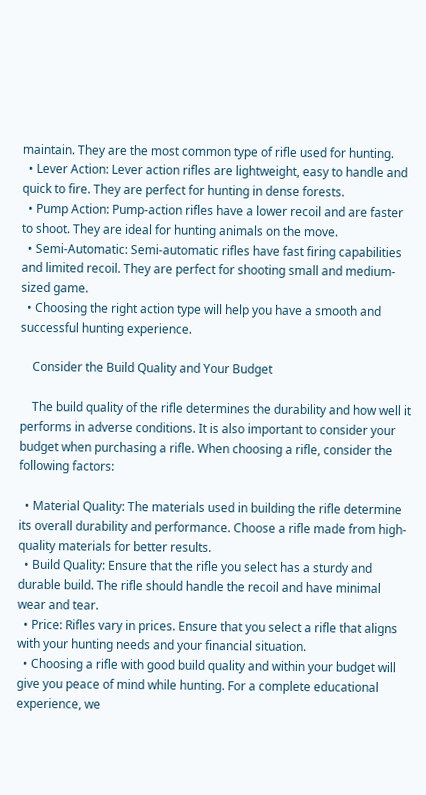maintain. They are the most common type of rifle used for hunting.
  • Lever Action: Lever action rifles are lightweight, easy to handle and quick to fire. They are perfect for hunting in dense forests.
  • Pump Action: Pump-action rifles have a lower recoil and are faster to shoot. They are ideal for hunting animals on the move.
  • Semi-Automatic: Semi-automatic rifles have fast firing capabilities and limited recoil. They are perfect for shooting small and medium-sized game.
  • Choosing the right action type will help you have a smooth and successful hunting experience.

    Consider the Build Quality and Your Budget

    The build quality of the rifle determines the durability and how well it performs in adverse conditions. It is also important to consider your budget when purchasing a rifle. When choosing a rifle, consider the following factors:

  • Material Quality: The materials used in building the rifle determine its overall durability and performance. Choose a rifle made from high-quality materials for better results.
  • Build Quality: Ensure that the rifle you select has a sturdy and durable build. The rifle should handle the recoil and have minimal wear and tear.
  • Price: Rifles vary in prices. Ensure that you select a rifle that aligns with your hunting needs and your financial situation.
  • Choosing a rifle with good build quality and within your budget will give you peace of mind while hunting. For a complete educational experience, we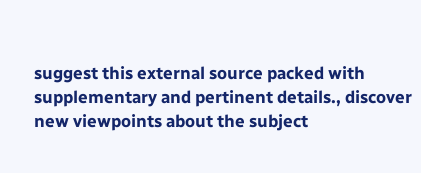suggest this external source packed with supplementary and pertinent details., discover new viewpoints about the subject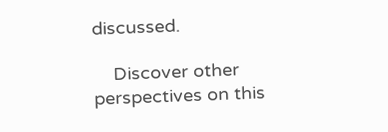discussed.

    Discover other perspectives on this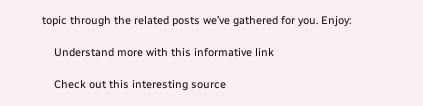topic through the related posts we’ve gathered for you. Enjoy:

    Understand more with this informative link

    Check out this interesting source